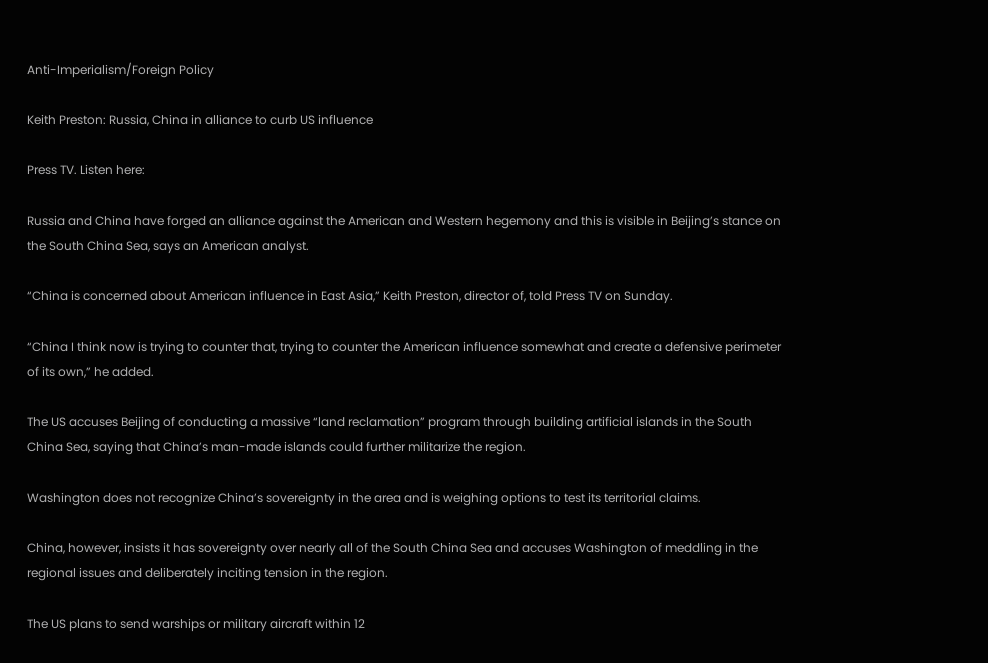Anti-Imperialism/Foreign Policy

Keith Preston: Russia, China in alliance to curb US influence

Press TV. Listen here:

Russia and China have forged an alliance against the American and Western hegemony and this is visible in Beijing’s stance on the South China Sea, says an American analyst.

“China is concerned about American influence in East Asia,” Keith Preston, director of, told Press TV on Sunday.

“China I think now is trying to counter that, trying to counter the American influence somewhat and create a defensive perimeter of its own,” he added.

The US accuses Beijing of conducting a massive “land reclamation” program through building artificial islands in the South China Sea, saying that China’s man-made islands could further militarize the region.

Washington does not recognize China’s sovereignty in the area and is weighing options to test its territorial claims.

China, however, insists it has sovereignty over nearly all of the South China Sea and accuses Washington of meddling in the regional issues and deliberately inciting tension in the region.

The US plans to send warships or military aircraft within 12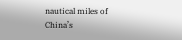nautical miles of China’s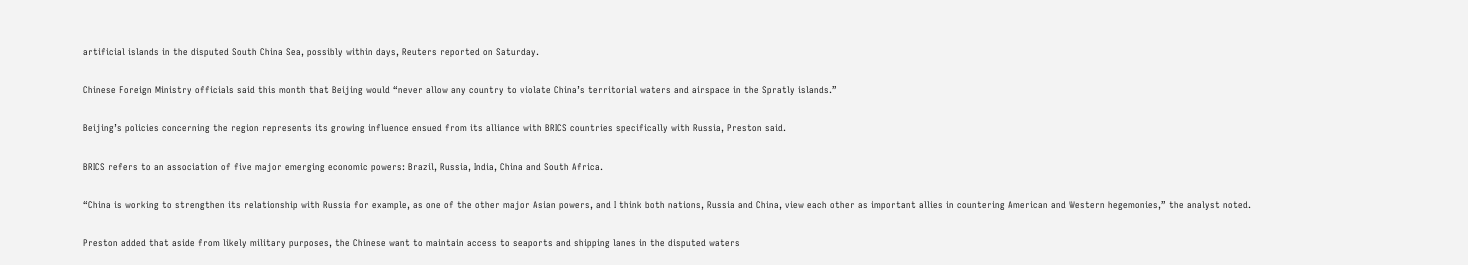artificial islands in the disputed South China Sea, possibly within days, Reuters reported on Saturday.

Chinese Foreign Ministry officials said this month that Beijing would “never allow any country to violate China’s territorial waters and airspace in the Spratly islands.”

Beijing’s policies concerning the region represents its growing influence ensued from its alliance with BRICS countries specifically with Russia, Preston said.

BRICS refers to an association of five major emerging economic powers: Brazil, Russia, India, China and South Africa.

“China is working to strengthen its relationship with Russia for example, as one of the other major Asian powers, and I think both nations, Russia and China, view each other as important allies in countering American and Western hegemonies,” the analyst noted.

Preston added that aside from likely military purposes, the Chinese want to maintain access to seaports and shipping lanes in the disputed waters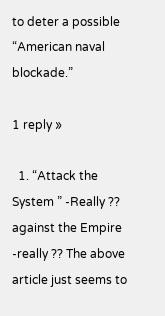to deter a possible “American naval blockade.”

1 reply »

  1. “Attack the System ” -Really ?? against the Empire -really ?? The above article just seems to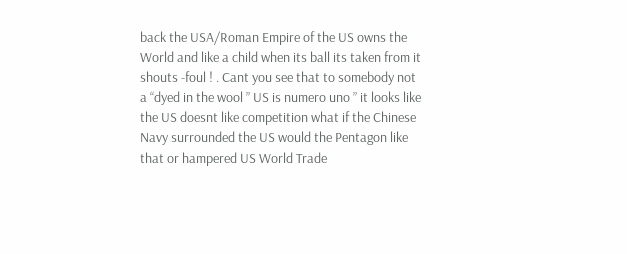back the USA/Roman Empire of the US owns the World and like a child when its ball its taken from it shouts -foul ! . Cant you see that to somebody not a “dyed in the wool ” US is numero uno ” it looks like the US doesnt like competition what if the Chinese Navy surrounded the US would the Pentagon like that or hampered US World Trade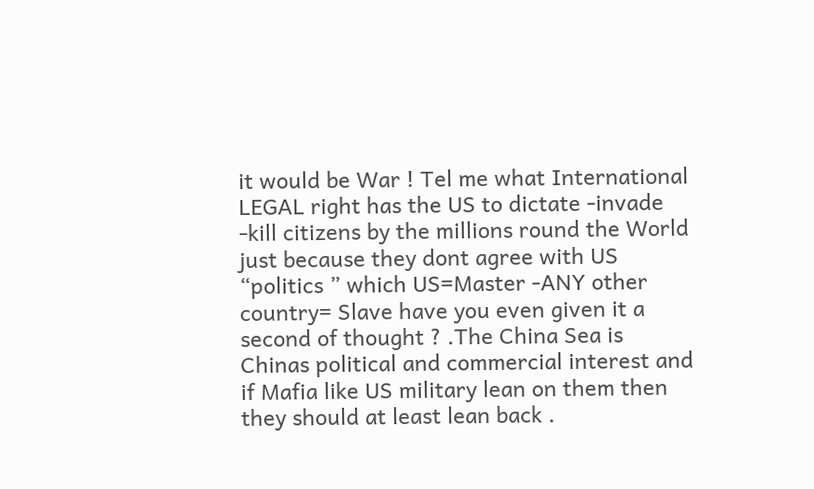it would be War ! Tel me what International LEGAL right has the US to dictate -invade -kill citizens by the millions round the World just because they dont agree with US “politics ” which US=Master -ANY other country= Slave have you even given it a second of thought ? .The China Sea is Chinas political and commercial interest and if Mafia like US military lean on them then they should at least lean back .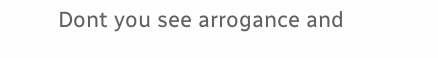Dont you see arrogance and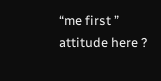“me first ” attitude here ?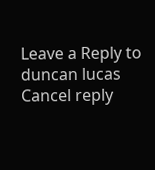Leave a Reply to duncan lucas Cancel reply